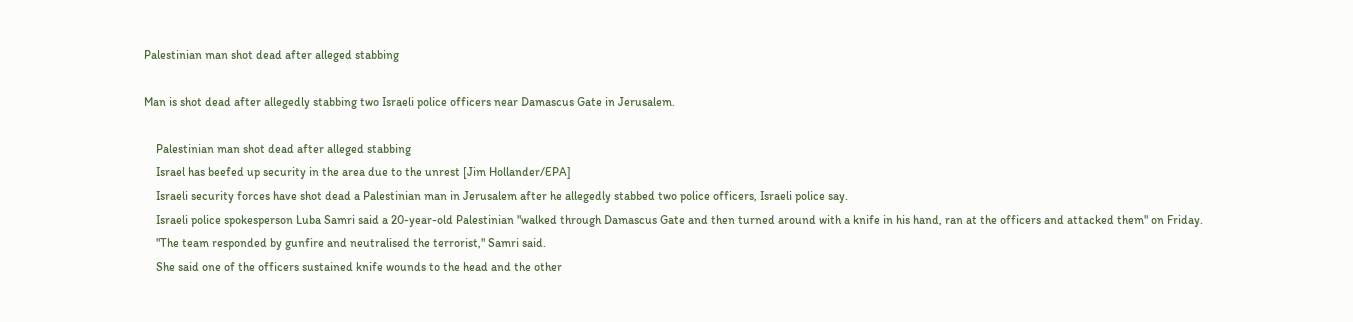Palestinian man shot dead after alleged stabbing

Man is shot dead after allegedly stabbing two Israeli police officers near Damascus Gate in Jerusalem.

    Palestinian man shot dead after alleged stabbing
    Israel has beefed up security in the area due to the unrest [Jim Hollander/EPA]
    Israeli security forces have shot dead a Palestinian man in Jerusalem after he allegedly stabbed two police officers, Israeli police say.
    Israeli police spokesperson Luba Samri said a 20-year-old Palestinian "walked through Damascus Gate and then turned around with a knife in his hand, ran at the officers and attacked them" on Friday.
    "The team responded by gunfire and neutralised the terrorist," Samri said.
    She said one of the officers sustained knife wounds to the head and the other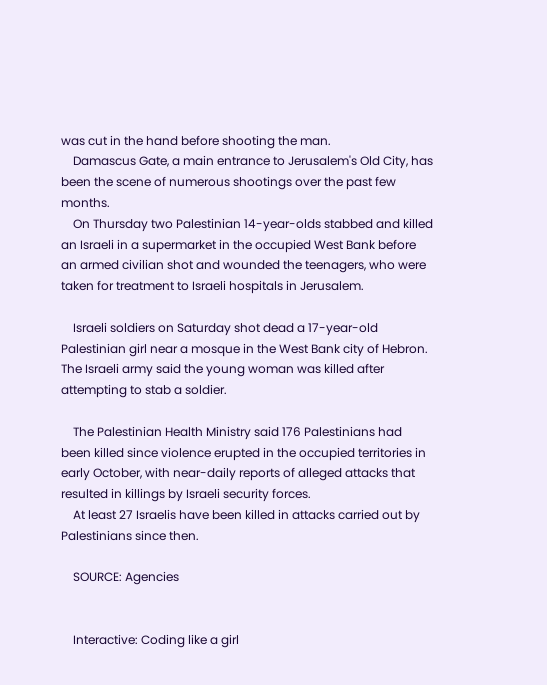was cut in the hand before shooting the man.
    Damascus Gate, a main entrance to Jerusalem's Old City, has been the scene of numerous shootings over the past few months.
    On Thursday two Palestinian 14-year-olds stabbed and killed an Israeli in a supermarket in the occupied West Bank before an armed civilian shot and wounded the teenagers, who were taken for treatment to Israeli hospitals in Jerusalem.

    Israeli soldiers on Saturday shot dead a 17-year-old Palestinian girl near a mosque in the West Bank city of Hebron. The Israeli army said the young woman was killed after attempting to stab a soldier.

    The Palestinian Health Ministry said 176 Palestinians had been killed since violence erupted in the occupied territories in early October, with near-daily reports of alleged attacks that resulted in killings by Israeli security forces.
    At least 27 Israelis have been killed in attacks carried out by Palestinians since then.

    SOURCE: Agencies


    Interactive: Coding like a girl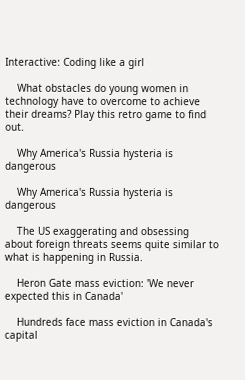Interactive: Coding like a girl

    What obstacles do young women in technology have to overcome to achieve their dreams? Play this retro game to find out.

    Why America's Russia hysteria is dangerous

    Why America's Russia hysteria is dangerous

    The US exaggerating and obsessing about foreign threats seems quite similar to what is happening in Russia.

    Heron Gate mass eviction: 'We never expected this in Canada'

    Hundreds face mass eviction in Canada's capital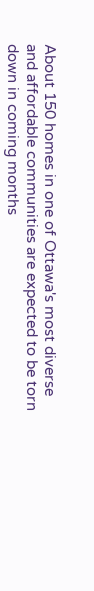About 150 homes in one of Ottawa's most diverse and affordable communities are expected to be torn down in coming months